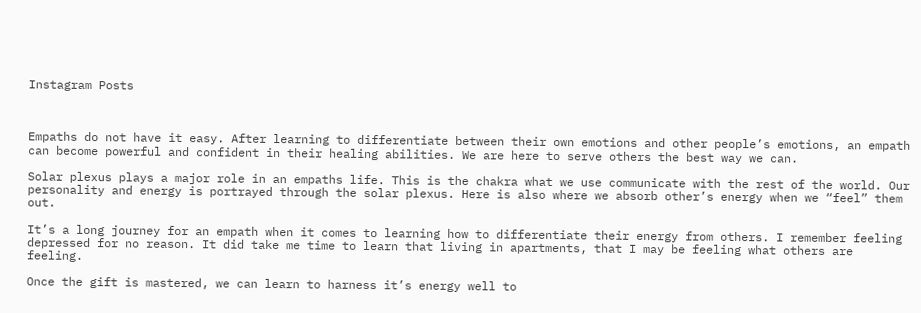Instagram Posts



Empaths do not have it easy. After learning to differentiate between their own emotions and other people’s emotions, an empath can become powerful and confident in their healing abilities. We are here to serve others the best way we can.

Solar plexus plays a major role in an empaths life. This is the chakra what we use communicate with the rest of the world. Our personality and energy is portrayed through the solar plexus. Here is also where we absorb other’s energy when we “feel” them out.

It’s a long journey for an empath when it comes to learning how to differentiate their energy from others. I remember feeling depressed for no reason. It did take me time to learn that living in apartments, that I may be feeling what others are feeling.

Once the gift is mastered, we can learn to harness it’s energy well to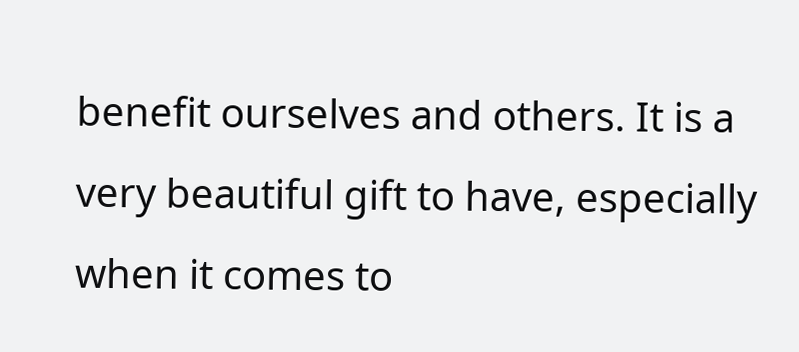benefit ourselves and others. It is a very beautiful gift to have, especially when it comes to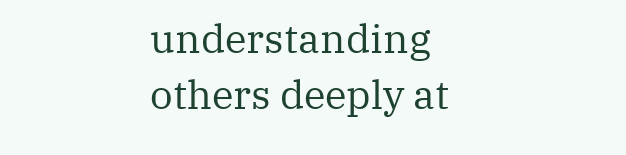understanding others deeply at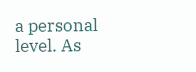a personal level. As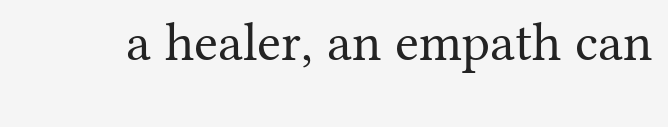a healer, an empath can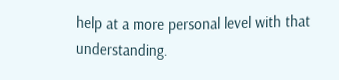help at a more personal level with that understanding.